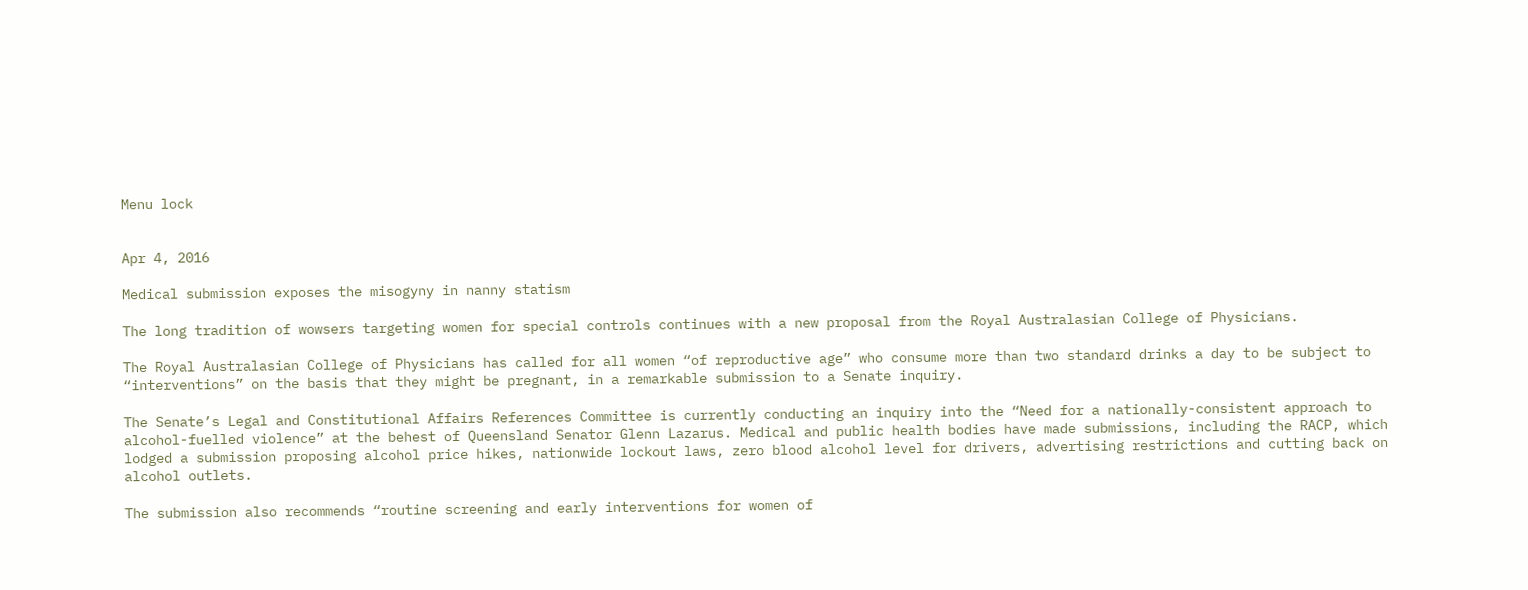Menu lock


Apr 4, 2016

Medical submission exposes the misogyny in nanny statism

The long tradition of wowsers targeting women for special controls continues with a new proposal from the Royal Australasian College of Physicians.

The Royal Australasian College of Physicians has called for all women “of reproductive age” who consume more than two standard drinks a day to be subject to “interventions” on the basis that they might be pregnant, in a remarkable submission to a Senate inquiry.

The Senate’s Legal and Constitutional Affairs References Committee is currently conducting an inquiry into the “Need for a nationally-consistent approach to alcohol-fuelled violence” at the behest of Queensland Senator Glenn Lazarus. Medical and public health bodies have made submissions, including the RACP, which lodged a submission proposing alcohol price hikes, nationwide lockout laws, zero blood alcohol level for drivers, advertising restrictions and cutting back on alcohol outlets.

The submission also recommends “routine screening and early interventions for women of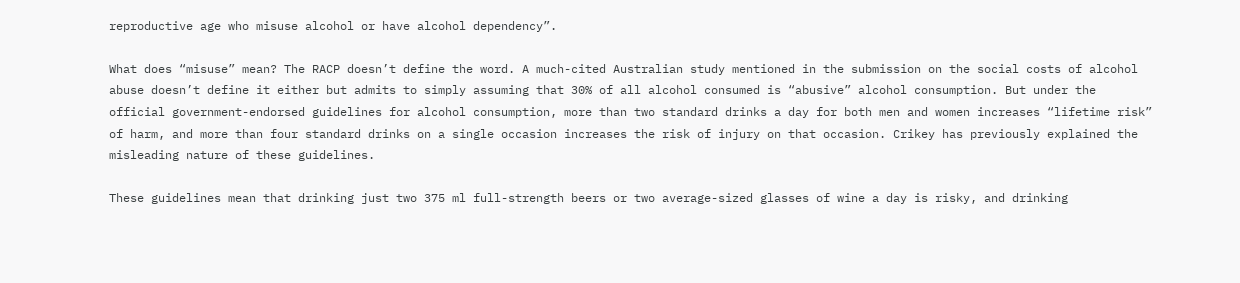reproductive age who misuse alcohol or have alcohol dependency”.

What does “misuse” mean? The RACP doesn’t define the word. A much-cited Australian study mentioned in the submission on the social costs of alcohol abuse doesn’t define it either but admits to simply assuming that 30% of all alcohol consumed is “abusive” alcohol consumption. But under the official government-endorsed guidelines for alcohol consumption, more than two standard drinks a day for both men and women increases “lifetime risk” of harm, and more than four standard drinks on a single occasion increases the risk of injury on that occasion. Crikey has previously explained the misleading nature of these guidelines.

These guidelines mean that drinking just two 375 ml full-strength beers or two average-sized glasses of wine a day is risky, and drinking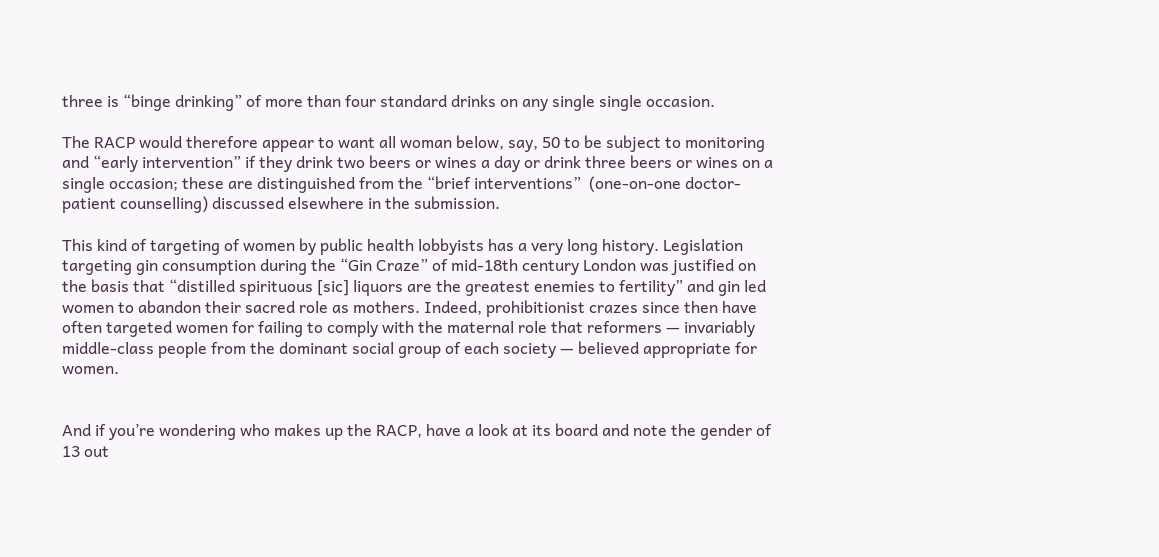three is “binge drinking” of more than four standard drinks on any single single occasion.

The RACP would therefore appear to want all woman below, say, 50 to be subject to monitoring and “early intervention” if they drink two beers or wines a day or drink three beers or wines on a single occasion; these are distinguished from the “brief interventions”  (one-on-one doctor-patient counselling) discussed elsewhere in the submission.

This kind of targeting of women by public health lobbyists has a very long history. Legislation targeting gin consumption during the “Gin Craze” of mid-18th century London was justified on the basis that “distilled spirituous [sic] liquors are the greatest enemies to fertility” and gin led women to abandon their sacred role as mothers. Indeed, prohibitionist crazes since then have often targeted women for failing to comply with the maternal role that reformers — invariably middle-class people from the dominant social group of each society — believed appropriate for women.


And if you’re wondering who makes up the RACP, have a look at its board and note the gender of 13 out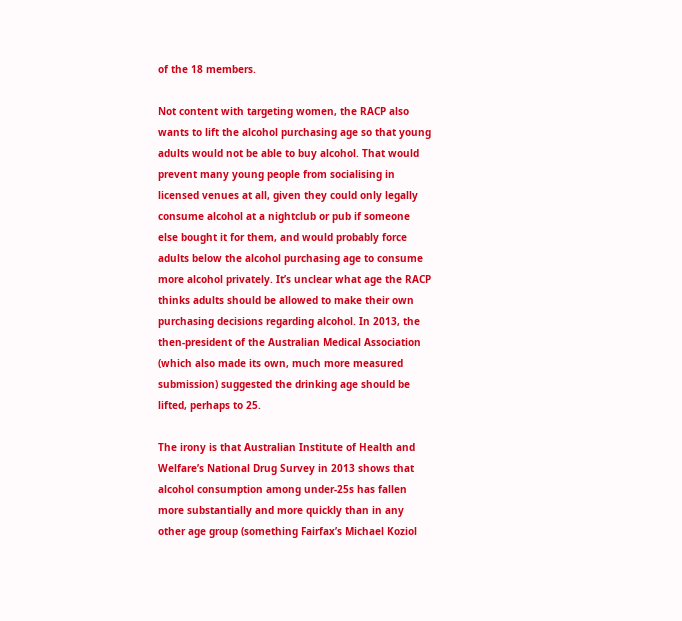of the 18 members.

Not content with targeting women, the RACP also wants to lift the alcohol purchasing age so that young adults would not be able to buy alcohol. That would prevent many young people from socialising in licensed venues at all, given they could only legally consume alcohol at a nightclub or pub if someone else bought it for them, and would probably force adults below the alcohol purchasing age to consume more alcohol privately. It’s unclear what age the RACP thinks adults should be allowed to make their own purchasing decisions regarding alcohol. In 2013, the then-president of the Australian Medical Association (which also made its own, much more measured submission) suggested the drinking age should be lifted, perhaps to 25.

The irony is that Australian Institute of Health and Welfare’s National Drug Survey in 2013 shows that alcohol consumption among under-25s has fallen more substantially and more quickly than in any other age group (something Fairfax’s Michael Koziol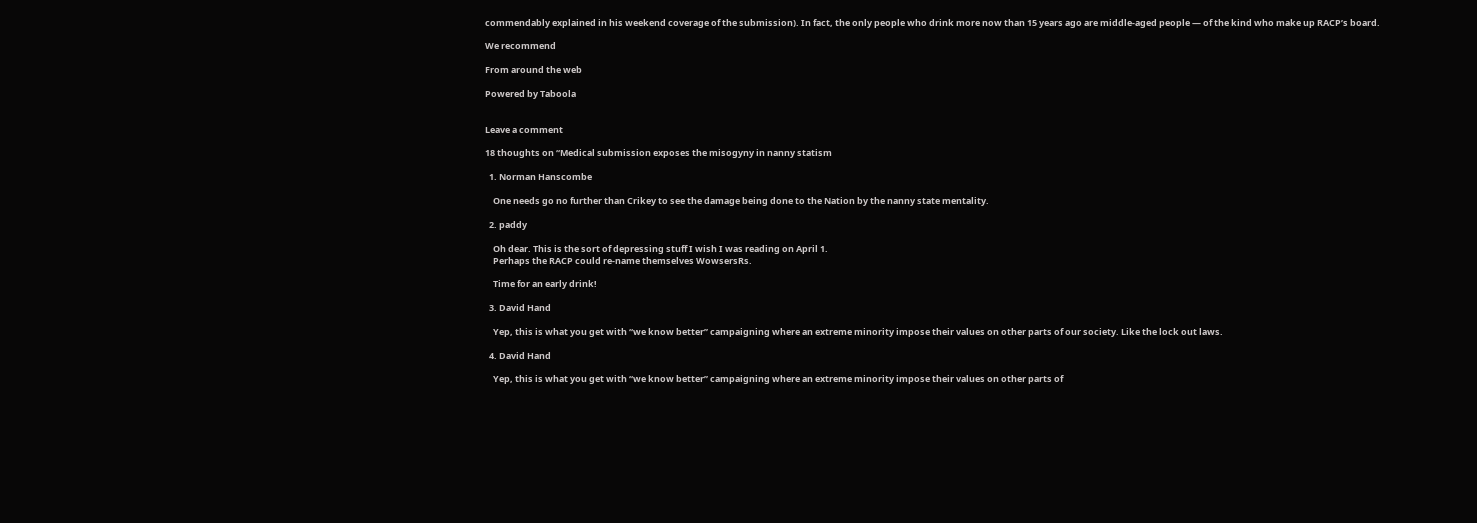commendably explained in his weekend coverage of the submission). In fact, the only people who drink more now than 15 years ago are middle-aged people — of the kind who make up RACP’s board.

We recommend

From around the web

Powered by Taboola


Leave a comment

18 thoughts on “Medical submission exposes the misogyny in nanny statism

  1. Norman Hanscombe

    One needs go no further than Crikey to see the damage being done to the Nation by the nanny state mentality.

  2. paddy

    Oh dear. This is the sort of depressing stuff I wish I was reading on April 1.
    Perhaps the RACP could re-name themselves WowsersRs.

    Time for an early drink!

  3. David Hand

    Yep, this is what you get with “we know better” campaigning where an extreme minority impose their values on other parts of our society. Like the lock out laws.

  4. David Hand

    Yep, this is what you get with “we know better” campaigning where an extreme minority impose their values on other parts of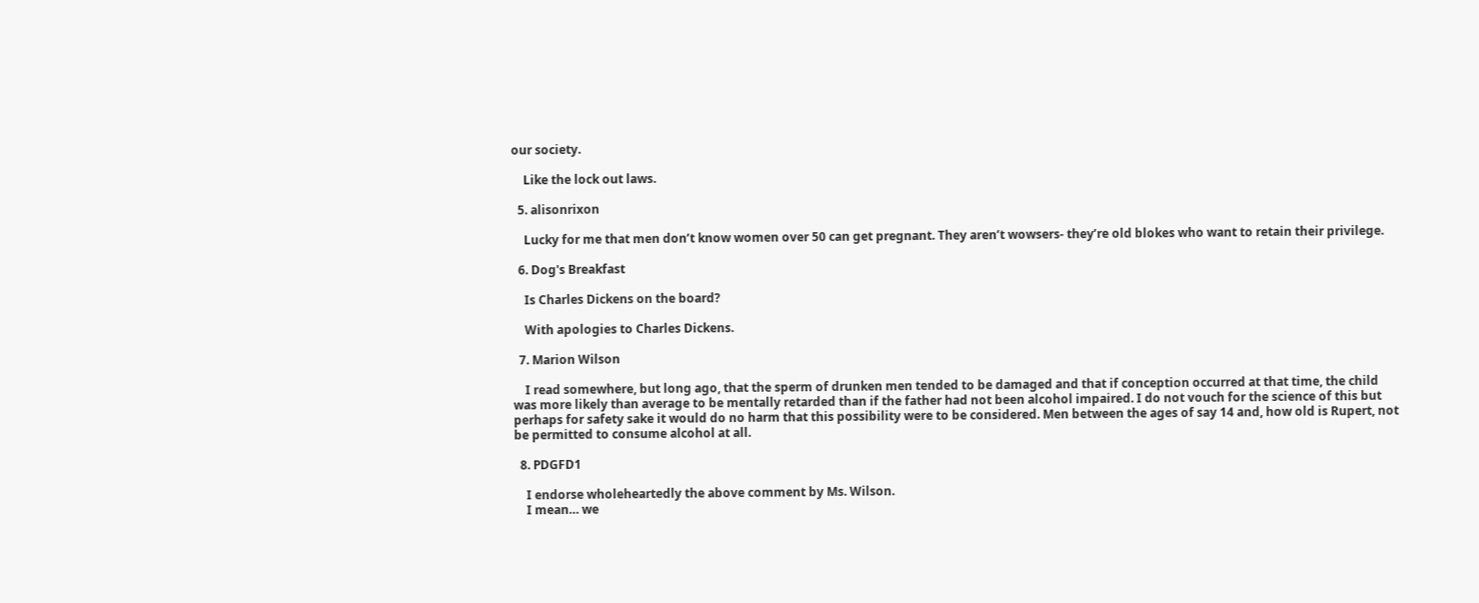our society.

    Like the lock out laws.

  5. alisonrixon

    Lucky for me that men don’t know women over 50 can get pregnant. They aren’t wowsers- they’re old blokes who want to retain their privilege.

  6. Dog's Breakfast

    Is Charles Dickens on the board?

    With apologies to Charles Dickens.

  7. Marion Wilson

    I read somewhere, but long ago, that the sperm of drunken men tended to be damaged and that if conception occurred at that time, the child was more likely than average to be mentally retarded than if the father had not been alcohol impaired. I do not vouch for the science of this but perhaps for safety sake it would do no harm that this possibility were to be considered. Men between the ages of say 14 and, how old is Rupert, not be permitted to consume alcohol at all.

  8. PDGFD1

    I endorse wholeheartedly the above comment by Ms. Wilson.
    I mean… we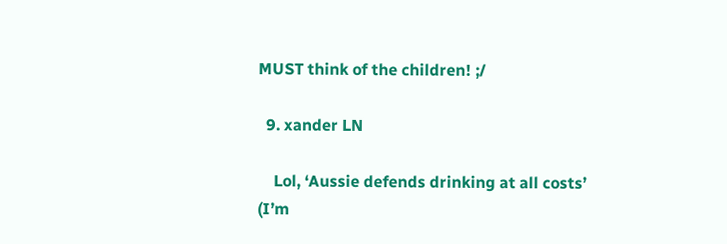MUST think of the children! ;/

  9. xander LN

    Lol, ‘Aussie defends drinking at all costs’ (I’m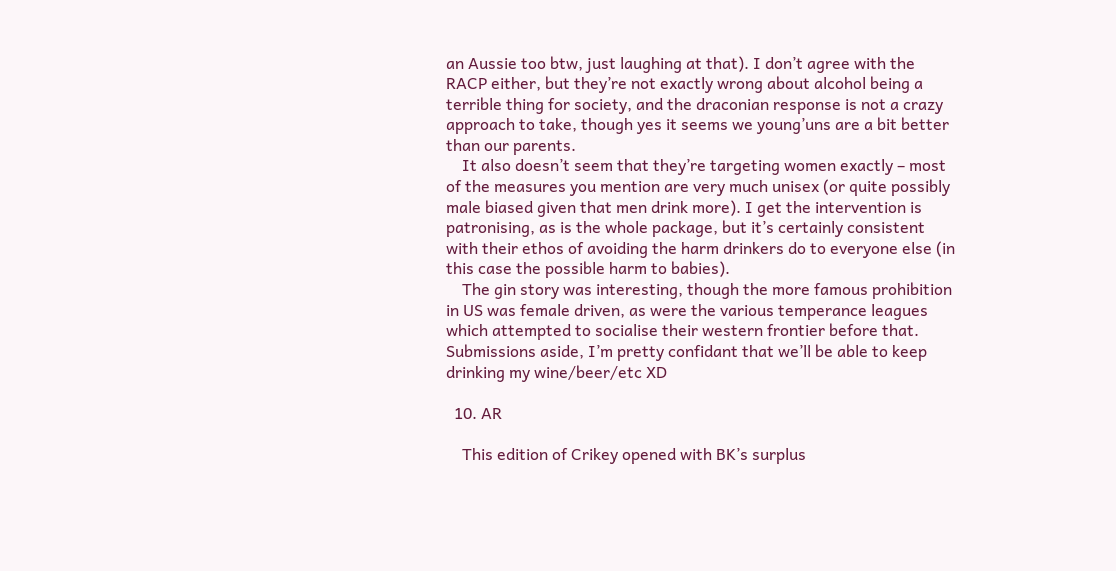an Aussie too btw, just laughing at that). I don’t agree with the RACP either, but they’re not exactly wrong about alcohol being a terrible thing for society, and the draconian response is not a crazy approach to take, though yes it seems we young’uns are a bit better than our parents.
    It also doesn’t seem that they’re targeting women exactly – most of the measures you mention are very much unisex (or quite possibly male biased given that men drink more). I get the intervention is patronising, as is the whole package, but it’s certainly consistent with their ethos of avoiding the harm drinkers do to everyone else (in this case the possible harm to babies).
    The gin story was interesting, though the more famous prohibition in US was female driven, as were the various temperance leagues which attempted to socialise their western frontier before that. Submissions aside, I’m pretty confidant that we’ll be able to keep drinking my wine/beer/etc XD

  10. AR

    This edition of Crikey opened with BK’s surplus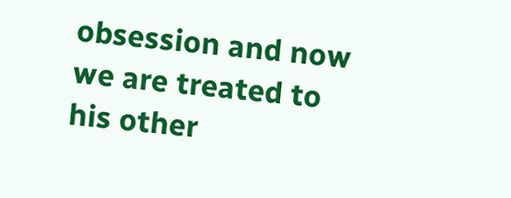obsession and now we are treated to his other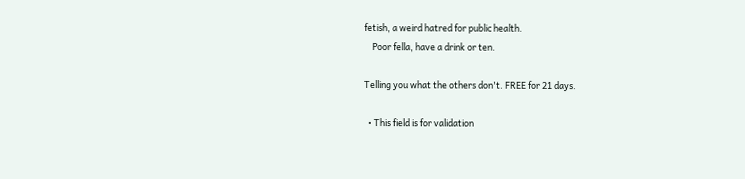fetish, a weird hatred for public health.
    Poor fella, have a drink or ten.

Telling you what the others don't. FREE for 21 days.

  • This field is for validation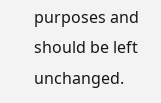purposes and should be left unchanged.